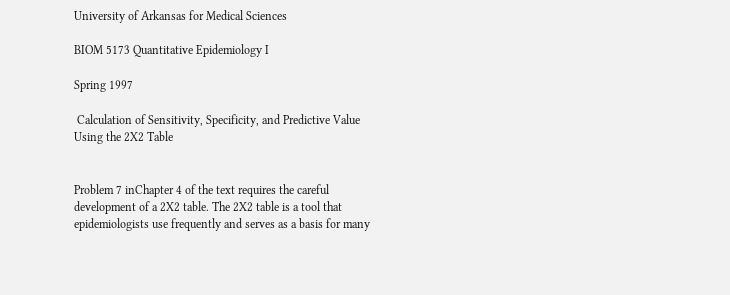University of Arkansas for Medical Sciences

BIOM 5173 Quantitative Epidemiology I

Spring 1997

 Calculation of Sensitivity, Specificity, and Predictive Value Using the 2X2 Table


Problem 7 inChapter 4 of the text requires the careful development of a 2X2 table. The 2X2 table is a tool that epidemiologists use frequently and serves as a basis for many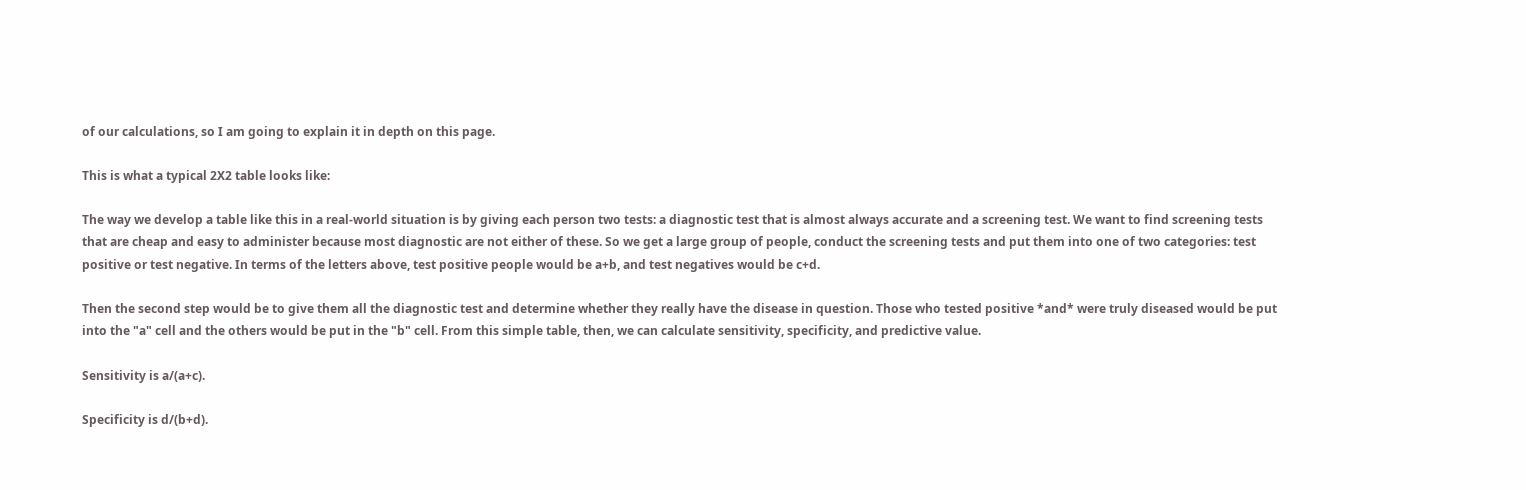of our calculations, so I am going to explain it in depth on this page.

This is what a typical 2X2 table looks like:

The way we develop a table like this in a real-world situation is by giving each person two tests: a diagnostic test that is almost always accurate and a screening test. We want to find screening tests that are cheap and easy to administer because most diagnostic are not either of these. So we get a large group of people, conduct the screening tests and put them into one of two categories: test positive or test negative. In terms of the letters above, test positive people would be a+b, and test negatives would be c+d.

Then the second step would be to give them all the diagnostic test and determine whether they really have the disease in question. Those who tested positive *and* were truly diseased would be put into the "a" cell and the others would be put in the "b" cell. From this simple table, then, we can calculate sensitivity, specificity, and predictive value.

Sensitivity is a/(a+c).

Specificity is d/(b+d).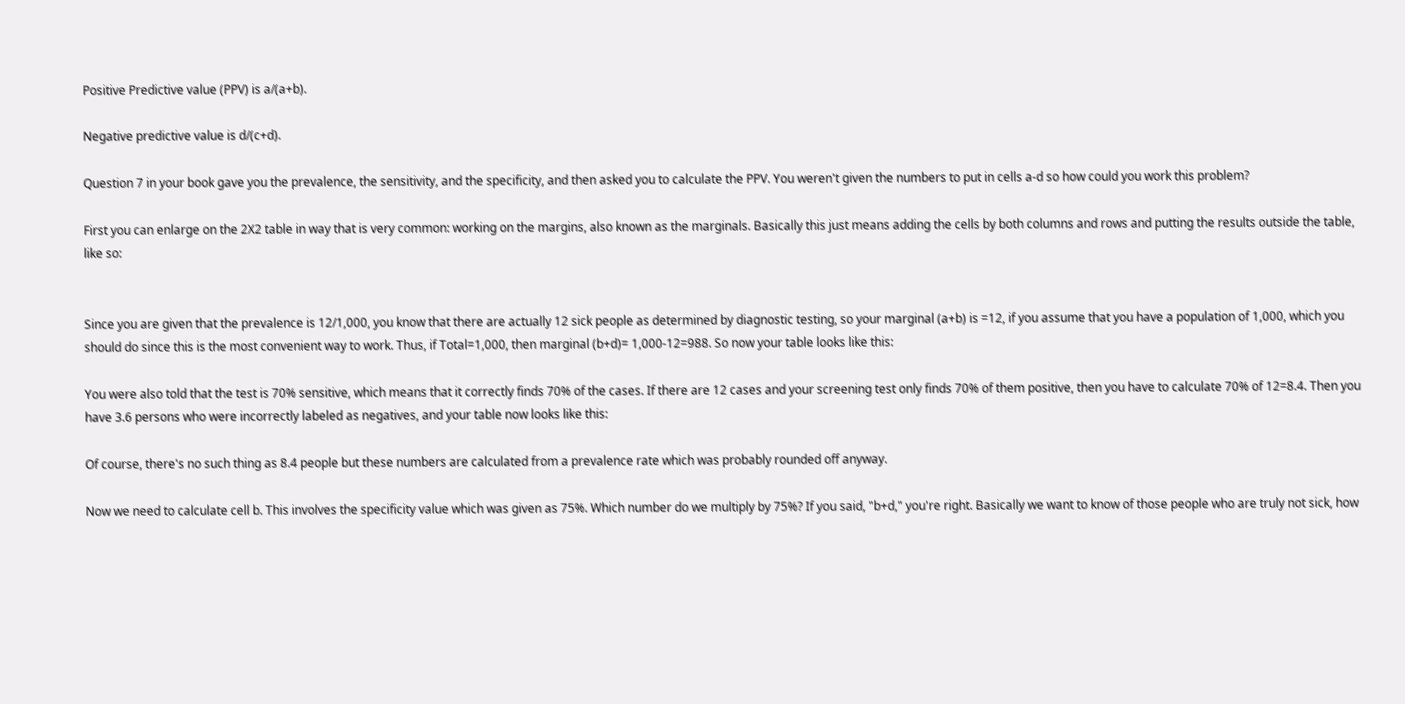Positive Predictive value (PPV) is a/(a+b).

Negative predictive value is d/(c+d).

Question 7 in your book gave you the prevalence, the sensitivity, and the specificity, and then asked you to calculate the PPV. You weren't given the numbers to put in cells a-d so how could you work this problem?

First you can enlarge on the 2X2 table in way that is very common: working on the margins, also known as the marginals. Basically this just means adding the cells by both columns and rows and putting the results outside the table, like so:


Since you are given that the prevalence is 12/1,000, you know that there are actually 12 sick people as determined by diagnostic testing, so your marginal (a+b) is =12, if you assume that you have a population of 1,000, which you should do since this is the most convenient way to work. Thus, if Total=1,000, then marginal (b+d)= 1,000-12=988. So now your table looks like this:

You were also told that the test is 70% sensitive, which means that it correctly finds 70% of the cases. If there are 12 cases and your screening test only finds 70% of them positive, then you have to calculate 70% of 12=8.4. Then you have 3.6 persons who were incorrectly labeled as negatives, and your table now looks like this:

Of course, there's no such thing as 8.4 people but these numbers are calculated from a prevalence rate which was probably rounded off anyway.

Now we need to calculate cell b. This involves the specificity value which was given as 75%. Which number do we multiply by 75%? If you said, "b+d," you're right. Basically we want to know of those people who are truly not sick, how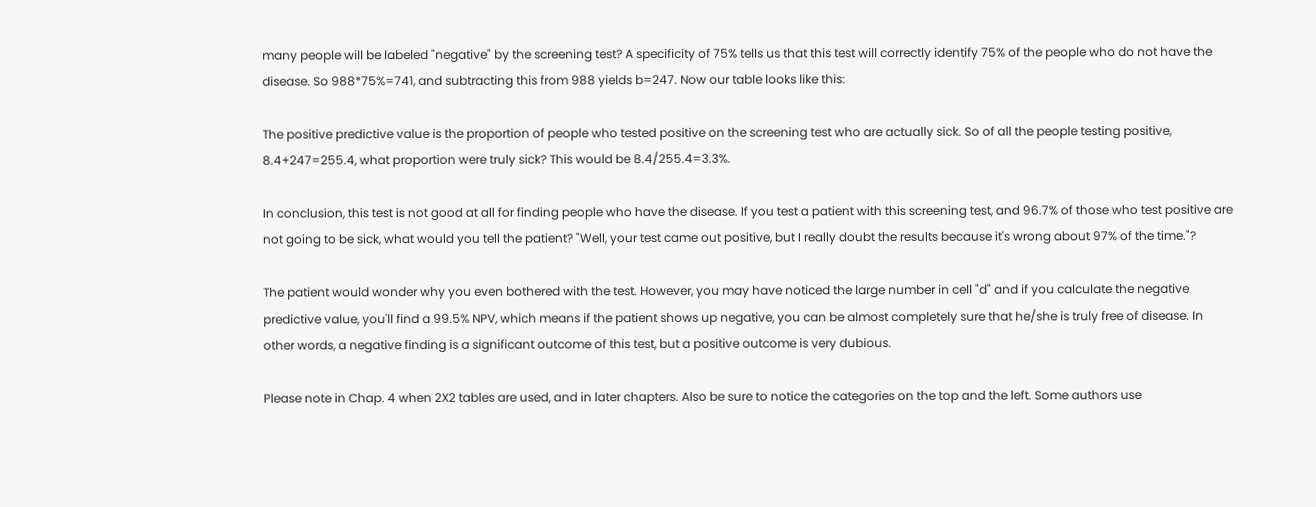many people will be labeled "negative" by the screening test? A specificity of 75% tells us that this test will correctly identify 75% of the people who do not have the disease. So 988*75%=741, and subtracting this from 988 yields b=247. Now our table looks like this:

The positive predictive value is the proportion of people who tested positive on the screening test who are actually sick. So of all the people testing positive, 8.4+247=255.4, what proportion were truly sick? This would be 8.4/255.4=3.3%.

In conclusion, this test is not good at all for finding people who have the disease. If you test a patient with this screening test, and 96.7% of those who test positive are not going to be sick, what would you tell the patient? "Well, your test came out positive, but I really doubt the results because it's wrong about 97% of the time."?

The patient would wonder why you even bothered with the test. However, you may have noticed the large number in cell "d" and if you calculate the negative predictive value, you'll find a 99.5% NPV, which means if the patient shows up negative, you can be almost completely sure that he/she is truly free of disease. In other words, a negative finding is a significant outcome of this test, but a positive outcome is very dubious.

Please note in Chap. 4 when 2X2 tables are used, and in later chapters. Also be sure to notice the categories on the top and the left. Some authors use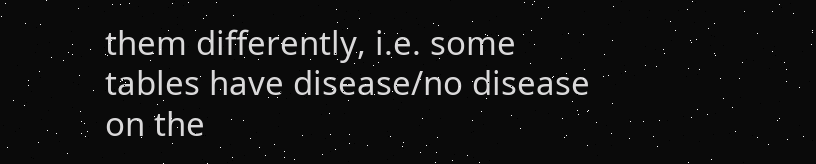them differently, i.e. some tables have disease/no disease on the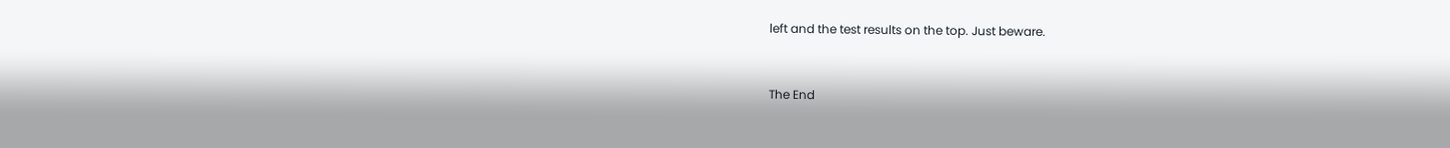left and the test results on the top. Just beware.


The End